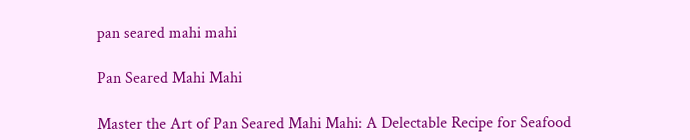pan seared mahi mahi

Pan Seared Mahi Mahi

Master the Art of Pan Seared Mahi Mahi: A Delectable Recipe for Seafood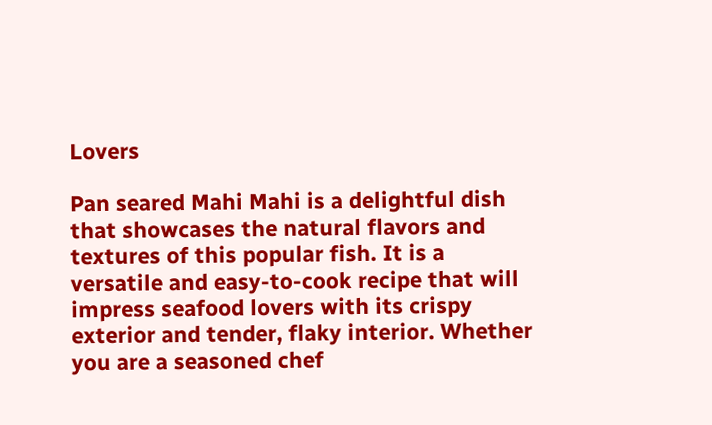Lovers

Pan seared Mahi Mahi is a delightful dish that showcases the natural flavors and textures of this popular fish. It is a versatile and easy-to-cook recipe that will impress seafood lovers with its crispy exterior and tender, flaky interior. Whether you are a seasoned chef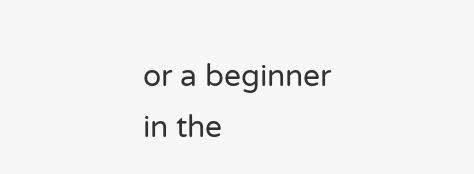or a beginner in the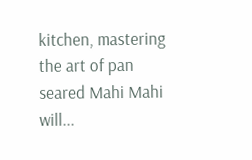kitchen, mastering the art of pan seared Mahi Mahi will...